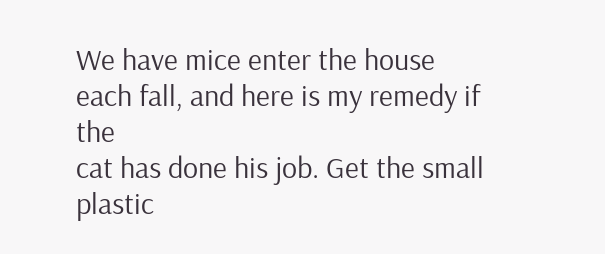We have mice enter the house each fall, and here is my remedy if the
cat has done his job. Get the small plastic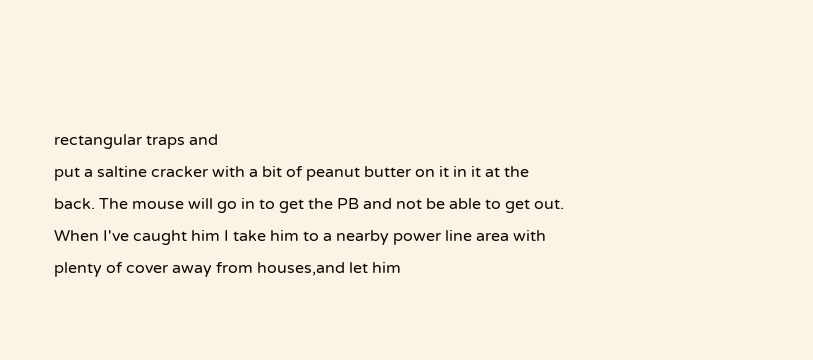rectangular traps and
put a saltine cracker with a bit of peanut butter on it in it at the
back. The mouse will go in to get the PB and not be able to get out.
When I've caught him I take him to a nearby power line area with
plenty of cover away from houses,and let him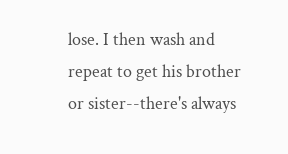lose. I then wash and
repeat to get his brother or sister--there's always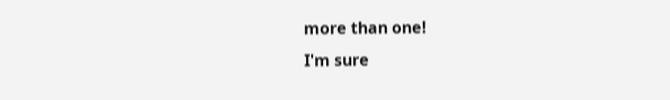more than one!
I'm sure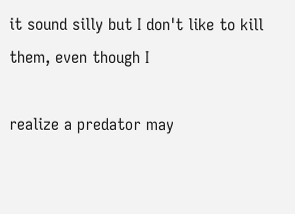it sound silly but I don't like to kill them, even though I

realize a predator may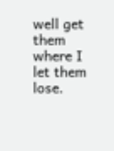well get them where I let them lose.